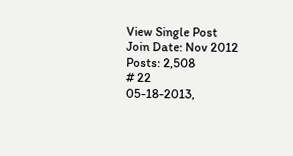View Single Post
Join Date: Nov 2012
Posts: 2,508
# 22
05-18-2013,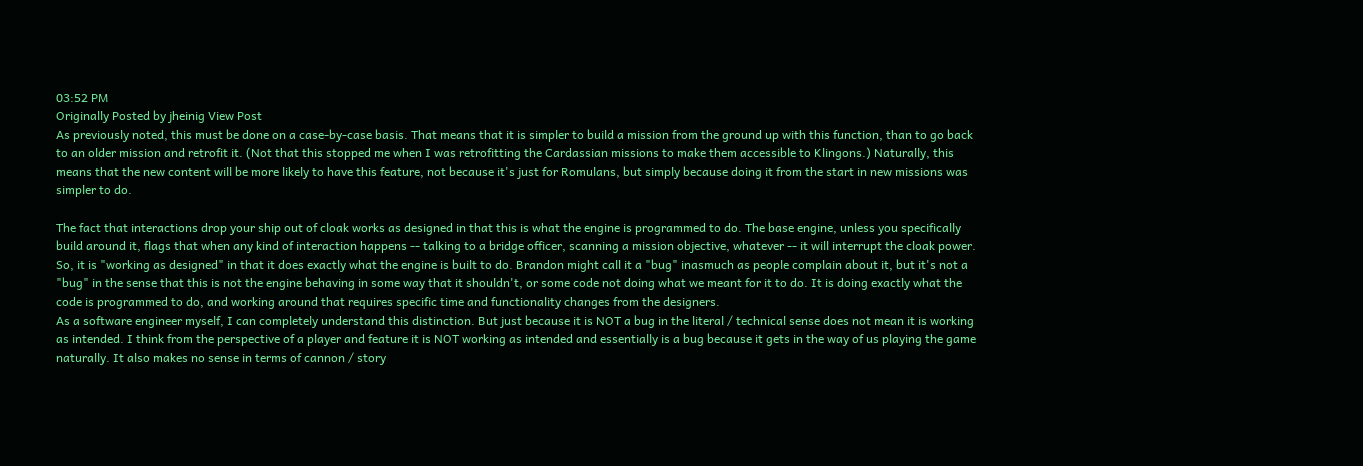03:52 PM
Originally Posted by jheinig View Post
As previously noted, this must be done on a case-by-case basis. That means that it is simpler to build a mission from the ground up with this function, than to go back to an older mission and retrofit it. (Not that this stopped me when I was retrofitting the Cardassian missions to make them accessible to Klingons.) Naturally, this means that the new content will be more likely to have this feature, not because it's just for Romulans, but simply because doing it from the start in new missions was simpler to do.

The fact that interactions drop your ship out of cloak works as designed in that this is what the engine is programmed to do. The base engine, unless you specifically build around it, flags that when any kind of interaction happens -- talking to a bridge officer, scanning a mission objective, whatever -- it will interrupt the cloak power. So, it is "working as designed" in that it does exactly what the engine is built to do. Brandon might call it a "bug" inasmuch as people complain about it, but it's not a "bug" in the sense that this is not the engine behaving in some way that it shouldn't, or some code not doing what we meant for it to do. It is doing exactly what the code is programmed to do, and working around that requires specific time and functionality changes from the designers.
As a software engineer myself, I can completely understand this distinction. But just because it is NOT a bug in the literal / technical sense does not mean it is working as intended. I think from the perspective of a player and feature it is NOT working as intended and essentially is a bug because it gets in the way of us playing the game naturally. It also makes no sense in terms of cannon / story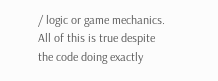/ logic or game mechanics. All of this is true despite the code doing exactly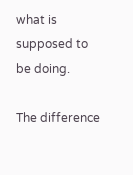what is supposed to be doing.

The difference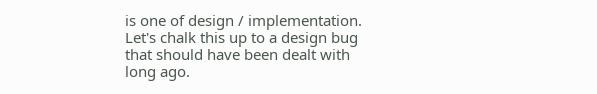is one of design / implementation. Let's chalk this up to a design bug that should have been dealt with long ago.